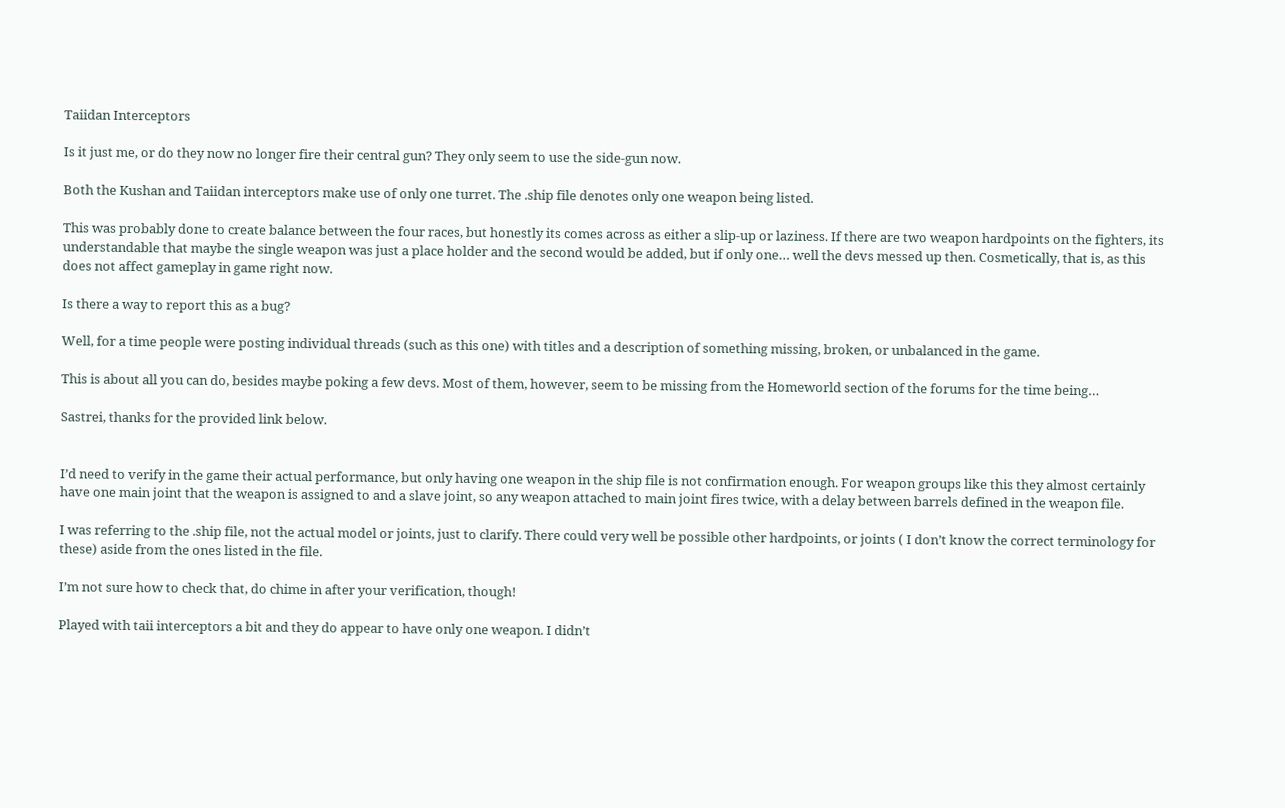Taiidan Interceptors

Is it just me, or do they now no longer fire their central gun? They only seem to use the side-gun now.

Both the Kushan and Taiidan interceptors make use of only one turret. The .ship file denotes only one weapon being listed.

This was probably done to create balance between the four races, but honestly its comes across as either a slip-up or laziness. If there are two weapon hardpoints on the fighters, its understandable that maybe the single weapon was just a place holder and the second would be added, but if only one… well the devs messed up then. Cosmetically, that is, as this does not affect gameplay in game right now.

Is there a way to report this as a bug?

Well, for a time people were posting individual threads (such as this one) with titles and a description of something missing, broken, or unbalanced in the game.

This is about all you can do, besides maybe poking a few devs. Most of them, however, seem to be missing from the Homeworld section of the forums for the time being…

Sastrei, thanks for the provided link below.


I’d need to verify in the game their actual performance, but only having one weapon in the ship file is not confirmation enough. For weapon groups like this they almost certainly have one main joint that the weapon is assigned to and a slave joint, so any weapon attached to main joint fires twice, with a delay between barrels defined in the weapon file.

I was referring to the .ship file, not the actual model or joints, just to clarify. There could very well be possible other hardpoints, or joints ( I don’t know the correct terminology for these) aside from the ones listed in the file.

I’m not sure how to check that, do chime in after your verification, though!

Played with taii interceptors a bit and they do appear to have only one weapon. I didn’t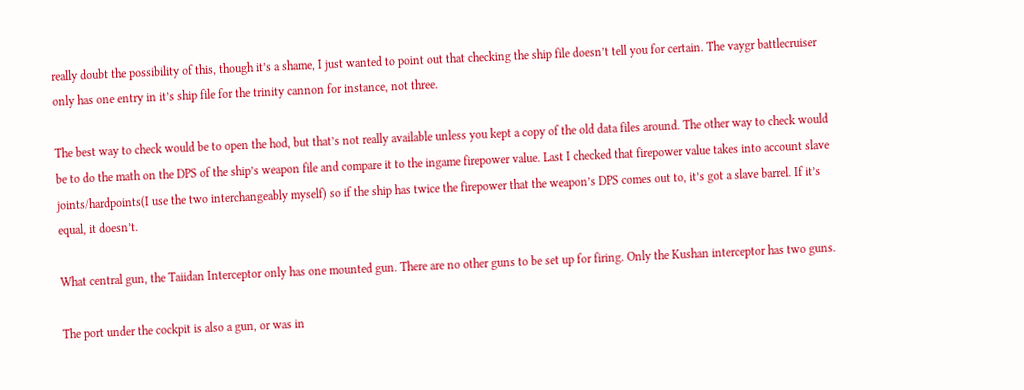really doubt the possibility of this, though it’s a shame, I just wanted to point out that checking the ship file doesn’t tell you for certain. The vaygr battlecruiser only has one entry in it’s ship file for the trinity cannon for instance, not three.

The best way to check would be to open the hod, but that’s not really available unless you kept a copy of the old data files around. The other way to check would be to do the math on the DPS of the ship’s weapon file and compare it to the ingame firepower value. Last I checked that firepower value takes into account slave joints/hardpoints(I use the two interchangeably myself) so if the ship has twice the firepower that the weapon’s DPS comes out to, it’s got a slave barrel. If it’s equal, it doesn’t.

What central gun, the Taiidan Interceptor only has one mounted gun. There are no other guns to be set up for firing. Only the Kushan interceptor has two guns.

The port under the cockpit is also a gun, or was in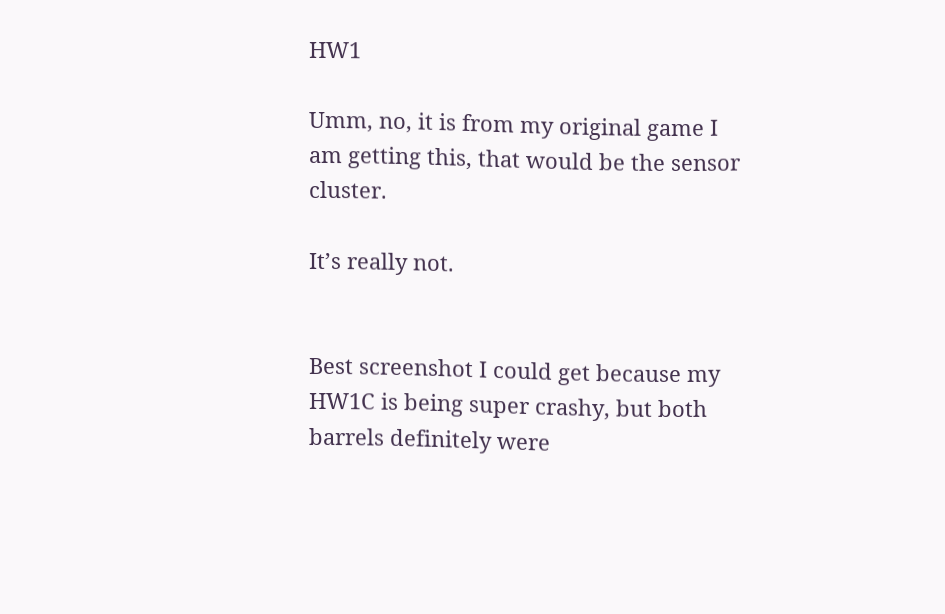HW1

Umm, no, it is from my original game I am getting this, that would be the sensor cluster.

It’s really not.


Best screenshot I could get because my HW1C is being super crashy, but both barrels definitely were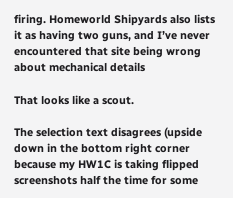firing. Homeworld Shipyards also lists it as having two guns, and I’ve never encountered that site being wrong about mechanical details

That looks like a scout.

The selection text disagrees (upside down in the bottom right corner because my HW1C is taking flipped screenshots half the time for some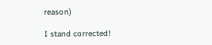reason)

I stand corrected!